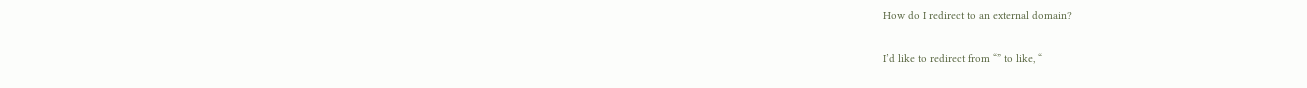How do I redirect to an external domain?

I’d like to redirect from “” to like, “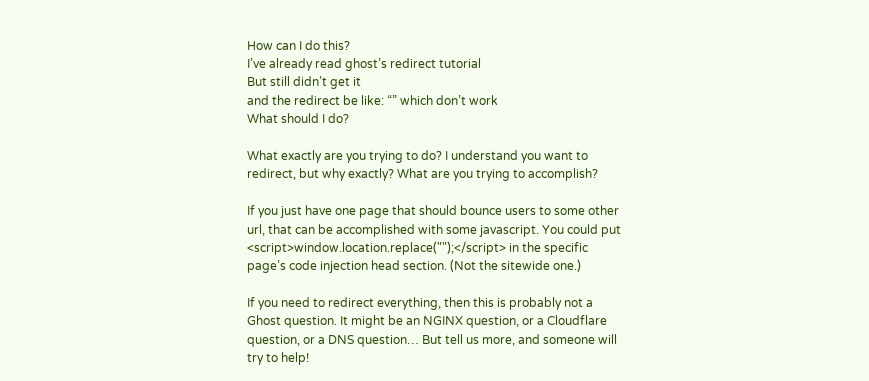How can I do this?
I’ve already read ghost’s redirect tutorial
But still didn’t get it
and the redirect be like: “” which don’t work
What should I do?

What exactly are you trying to do? I understand you want to redirect, but why exactly? What are you trying to accomplish?

If you just have one page that should bounce users to some other url, that can be accomplished with some javascript. You could put <script>window.location.replace("");</script> in the specific page’s code injection head section. (Not the sitewide one.)

If you need to redirect everything, then this is probably not a Ghost question. It might be an NGINX question, or a Cloudflare question, or a DNS question… But tell us more, and someone will try to help!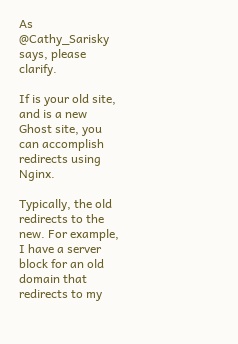As @Cathy_Sarisky says, please clarify.

If is your old site, and is a new Ghost site, you can accomplish redirects using Nginx.

Typically, the old redirects to the new. For example, I have a server block for an old domain that redirects to my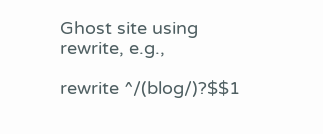Ghost site using rewrite, e.g.,

rewrite ^/(blog/)?$$1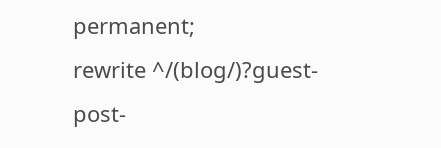permanent;
rewrite ^/(blog/)?guest-post-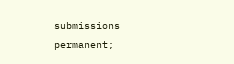submissions permanent;